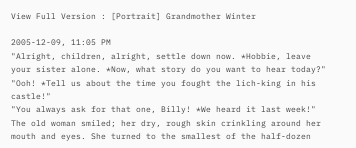View Full Version : [Portrait] Grandmother Winter

2005-12-09, 11:05 PM
"Alright, children, alright, settle down now. *Hobbie, leave your sister alone. *Now, what story do you want to hear today?"
"Ooh! *Tell us about the time you fought the lich-king in his castle!"
"You always ask for that one, Billy! *We heard it last week!"
The old woman smiled; her dry, rough skin crinkling around her mouth and eyes. She turned to the smallest of the half-dozen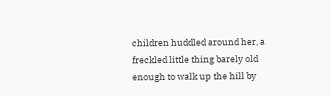children huddled around her, a freckled little thing barely old enough to walk up the hill by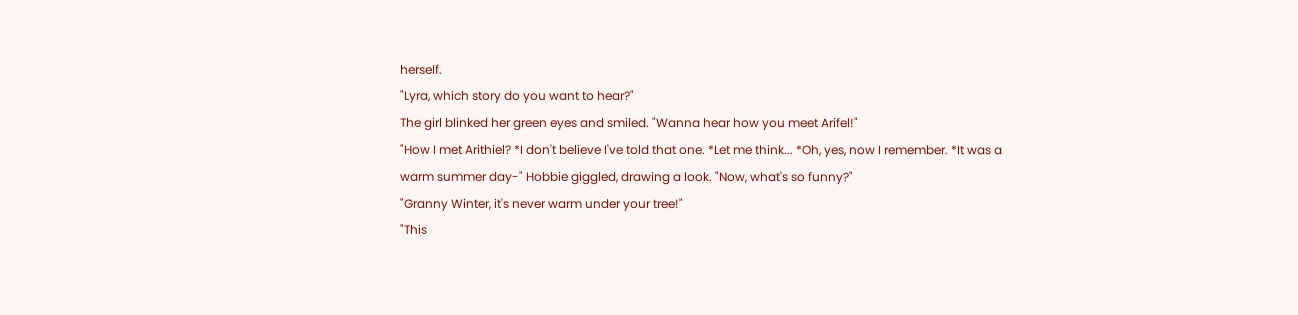herself.
"Lyra, which story do you want to hear?"
The girl blinked her green eyes and smiled. "Wanna hear how you meet Arifel!"
"How I met Arithiel? *I don't believe I've told that one. *Let me think... *Oh, yes, now I remember. *It was a warm summer day-" Hobbie giggled, drawing a look. "Now, what's so funny?"
"Granny Winter, it's never warm under your tree!"
"This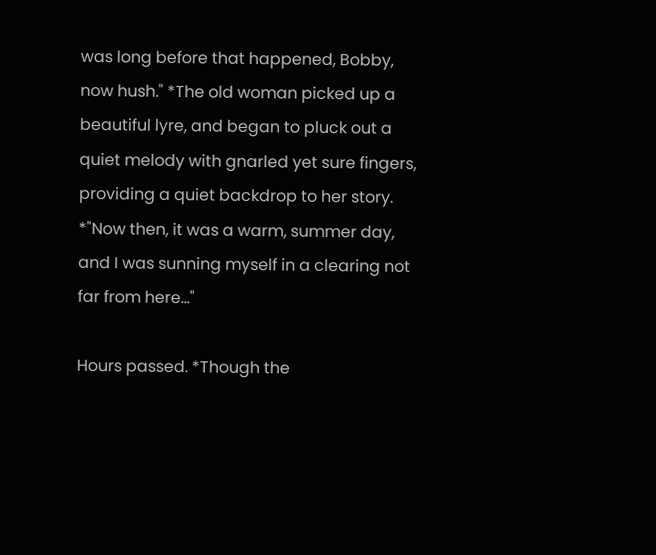was long before that happened, Bobby, now hush." *The old woman picked up a beautiful lyre, and began to pluck out a quiet melody with gnarled yet sure fingers, providing a quiet backdrop to her story. *"Now then, it was a warm, summer day, and I was sunning myself in a clearing not far from here..."

Hours passed. *Though the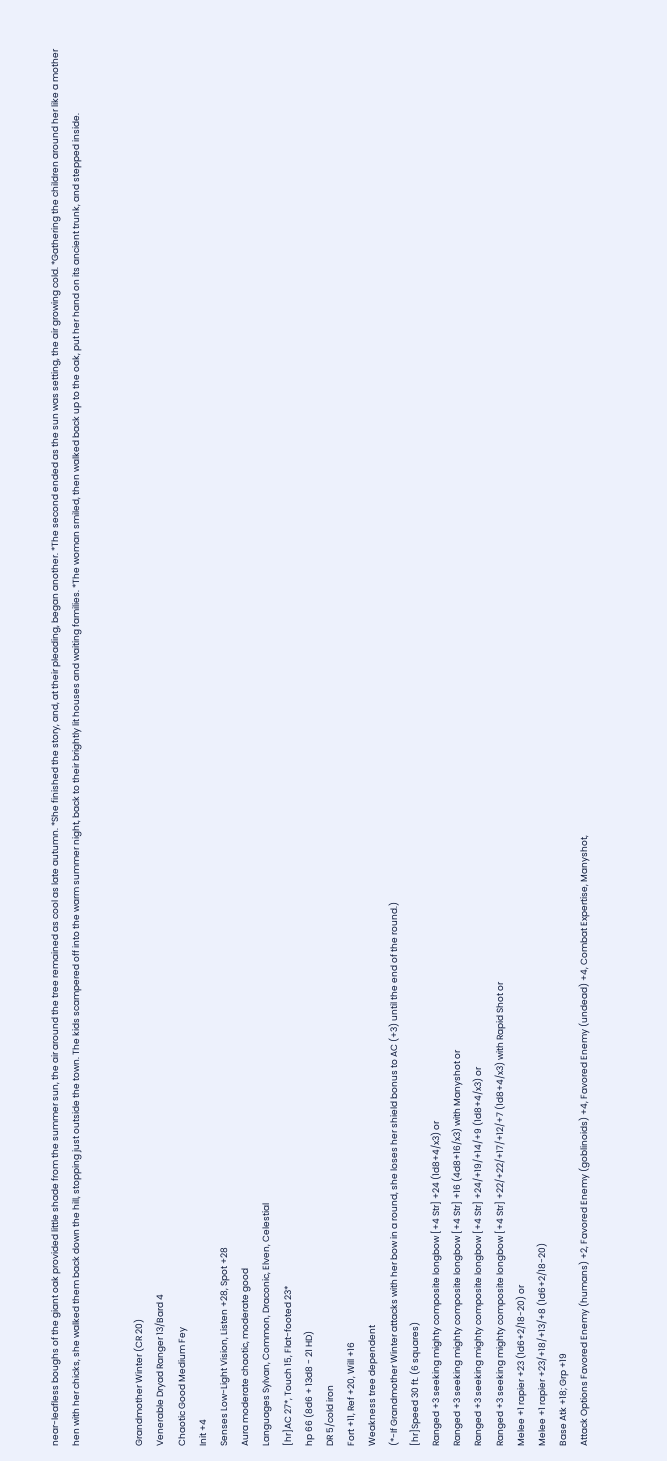near-leafless boughs of the giant oak provided little shade from the summer sun, the air around the tree remained as cool as late autumn. *She finished the story, and, at their pleading, began another. *The second ended as the sun was setting, the air growing cold. *Gathering the children around her like a mother hen with her chicks, she walked them back down the hill, stopping just outside the town. The kids scampered off into the warm summer night, back to their brightly lit houses and waiting families. *The woman smiled, then walked back up to the oak, put her hand on its ancient trunk, and stepped inside.


Grandmother Winter (CR 20)
Venerable Dryad Ranger 13/Bard 4
Chaotic Good Medium Fey
Init +4
Senses Low-Light Vision, Listen +28, Spot +28
Aura moderate chaotic, moderate good
Languages Sylvan, Common, Draconic, Elven, Celestial
[hr]AC 27*, Touch 15, Flat-footed 23*
hp 66 (8d6 + 13d8 - 21 HD)
DR 5/cold iron
Fort +11, Ref +20, Will +16
Weakness tree dependent
(*-If Grandmother Winter attacks with her bow in a round, she loses her shield bonus to AC (+3) until the end of the round.)
[hr]Speed 30 ft. (6 squares)
Ranged +3 seeking mighty composite longbow [+4 Str] +24 (1d8+4/x3) or
Ranged +3 seeking mighty composite longbow [+4 Str] +16 (4d8+16/x3) with Manyshot or
Ranged +3 seeking mighty composite longbow [+4 Str] +24/+19/+14/+9 (1d8+4/x3) or
Ranged +3 seeking mighty composite longbow [+4 Str] +22/+22/+17/+12/+7 (1d8+4/x3) with Rapid Shot or
Melee +1 rapier +23 (1d6+2/18-20) or
Melee +1 rapier +23/+18/+13/+8 (1d6+2/18-20)
Base Atk +18; Grp +19
Attack Options Favored Enemy (humans) +2, Favored Enemy (goblinoids) +4, Favored Enemy (undead) +4, Combat Expertise, Manyshot,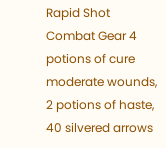Rapid Shot
Combat Gear 4 potions of cure moderate wounds, 2 potions of haste, 40 silvered arrows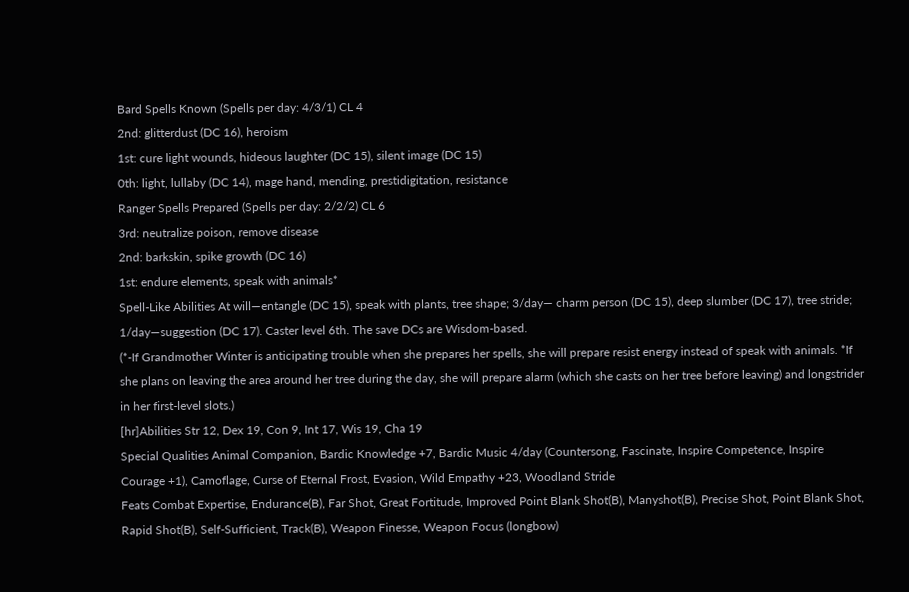Bard Spells Known (Spells per day: 4/3/1) CL 4
2nd: glitterdust (DC 16), heroism
1st: cure light wounds, hideous laughter (DC 15), silent image (DC 15)
0th: light, lullaby (DC 14), mage hand, mending, prestidigitation, resistance
Ranger Spells Prepared (Spells per day: 2/2/2) CL 6
3rd: neutralize poison, remove disease
2nd: barkskin, spike growth (DC 16)
1st: endure elements, speak with animals*
Spell-Like Abilities At will—entangle (DC 15), speak with plants, tree shape; 3/day— charm person (DC 15), deep slumber (DC 17), tree stride; 1/day—suggestion (DC 17). Caster level 6th. The save DCs are Wisdom-based.
(*-If Grandmother Winter is anticipating trouble when she prepares her spells, she will prepare resist energy instead of speak with animals. *If she plans on leaving the area around her tree during the day, she will prepare alarm (which she casts on her tree before leaving) and longstrider in her first-level slots.)
[hr]Abilities Str 12, Dex 19, Con 9, Int 17, Wis 19, Cha 19
Special Qualities Animal Companion, Bardic Knowledge +7, Bardic Music 4/day (Countersong, Fascinate, Inspire Competence, Inspire Courage +1), Camoflage, Curse of Eternal Frost, Evasion, Wild Empathy +23, Woodland Stride
Feats Combat Expertise, Endurance(B), Far Shot, Great Fortitude, Improved Point Blank Shot(B), Manyshot(B), Precise Shot, Point Blank Shot, Rapid Shot(B), Self-Sufficient, Track(B), Weapon Finesse, Weapon Focus (longbow)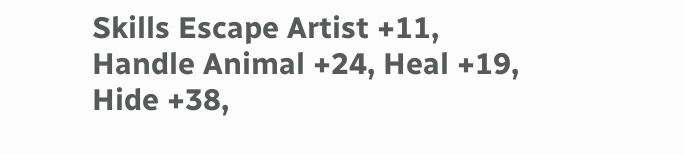Skills Escape Artist +11, Handle Animal +24, Heal +19, Hide +38,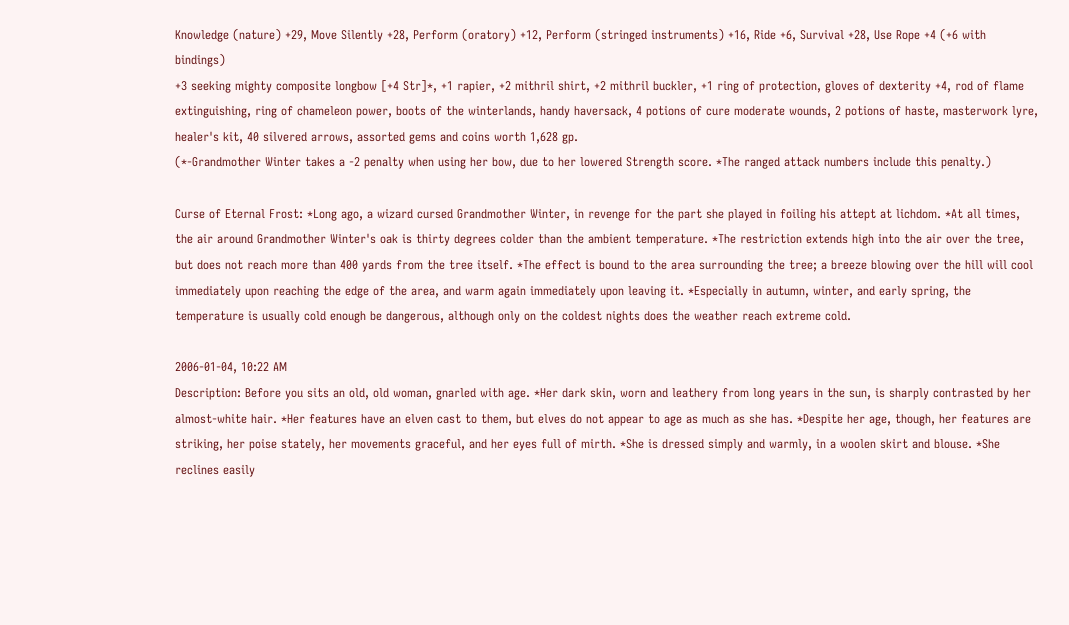Knowledge (nature) +29, Move Silently +28, Perform (oratory) +12, Perform (stringed instruments) +16, Ride +6, Survival +28, Use Rope +4 (+6 with bindings)
+3 seeking mighty composite longbow [+4 Str]*, +1 rapier, +2 mithril shirt, +2 mithril buckler, +1 ring of protection, gloves of dexterity +4, rod of flame extinguishing, ring of chameleon power, boots of the winterlands, handy haversack, 4 potions of cure moderate wounds, 2 potions of haste, masterwork lyre, healer's kit, 40 silvered arrows, assorted gems and coins worth 1,628 gp.
(*-Grandmother Winter takes a -2 penalty when using her bow, due to her lowered Strength score. *The ranged attack numbers include this penalty.)

Curse of Eternal Frost: *Long ago, a wizard cursed Grandmother Winter, in revenge for the part she played in foiling his attept at lichdom. *At all times, the air around Grandmother Winter's oak is thirty degrees colder than the ambient temperature. *The restriction extends high into the air over the tree, but does not reach more than 400 yards from the tree itself. *The effect is bound to the area surrounding the tree; a breeze blowing over the hill will cool immediately upon reaching the edge of the area, and warm again immediately upon leaving it. *Especially in autumn, winter, and early spring, the temperature is usually cold enough be dangerous, although only on the coldest nights does the weather reach extreme cold.

2006-01-04, 10:22 AM
Description: Before you sits an old, old woman, gnarled with age. *Her dark skin, worn and leathery from long years in the sun, is sharply contrasted by her almost-white hair. *Her features have an elven cast to them, but elves do not appear to age as much as she has. *Despite her age, though, her features are striking, her poise stately, her movements graceful, and her eyes full of mirth. *She is dressed simply and warmly, in a woolen skirt and blouse. *She reclines easily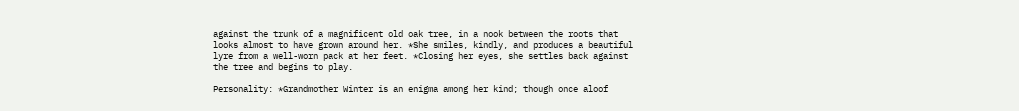against the trunk of a magnificent old oak tree, in a nook between the roots that looks almost to have grown around her. *She smiles, kindly, and produces a beautiful lyre from a well-worn pack at her feet. *Closing her eyes, she settles back against the tree and begins to play.

Personality: *Grandmother Winter is an enigma among her kind; though once aloof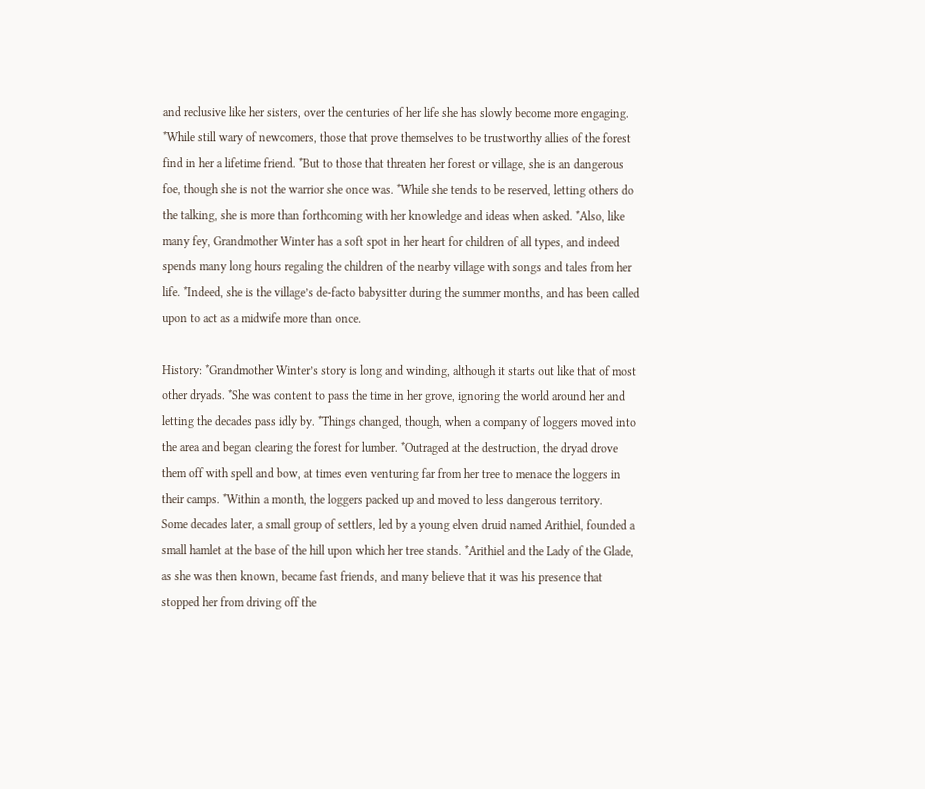and reclusive like her sisters, over the centuries of her life she has slowly become more engaging. *While still wary of newcomers, those that prove themselves to be trustworthy allies of the forest find in her a lifetime friend. *But to those that threaten her forest or village, she is an dangerous foe, though she is not the warrior she once was. *While she tends to be reserved, letting others do the talking, she is more than forthcoming with her knowledge and ideas when asked. *Also, like many fey, Grandmother Winter has a soft spot in her heart for children of all types, and indeed spends many long hours regaling the children of the nearby village with songs and tales from her life. *Indeed, she is the village’s de-facto babysitter during the summer months, and has been called upon to act as a midwife more than once.

History: *Grandmother Winter’s story is long and winding, although it starts out like that of most other dryads. *She was content to pass the time in her grove, ignoring the world around her and letting the decades pass idly by. *Things changed, though, when a company of loggers moved into the area and began clearing the forest for lumber. *Outraged at the destruction, the dryad drove them off with spell and bow, at times even venturing far from her tree to menace the loggers in their camps. *Within a month, the loggers packed up and moved to less dangerous territory.
Some decades later, a small group of settlers, led by a young elven druid named Arithiel, founded a small hamlet at the base of the hill upon which her tree stands. *Arithiel and the Lady of the Glade, as she was then known, became fast friends, and many believe that it was his presence that stopped her from driving off the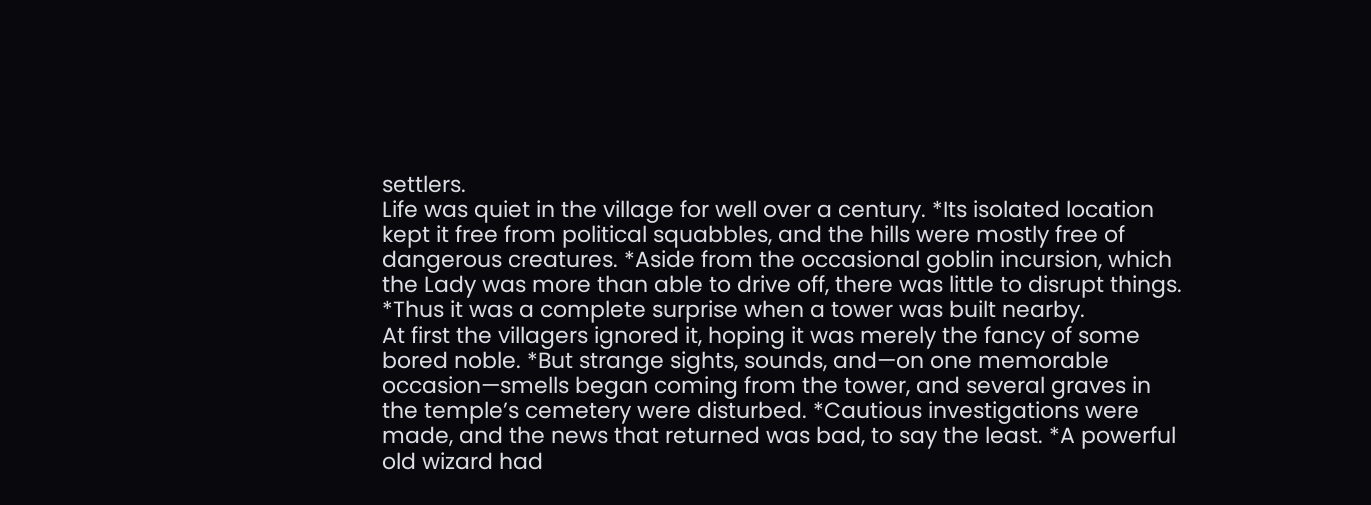settlers.
Life was quiet in the village for well over a century. *Its isolated location kept it free from political squabbles, and the hills were mostly free of dangerous creatures. *Aside from the occasional goblin incursion, which the Lady was more than able to drive off, there was little to disrupt things. *Thus it was a complete surprise when a tower was built nearby.
At first the villagers ignored it, hoping it was merely the fancy of some bored noble. *But strange sights, sounds, and—on one memorable occasion—smells began coming from the tower, and several graves in the temple’s cemetery were disturbed. *Cautious investigations were made, and the news that returned was bad, to say the least. *A powerful old wizard had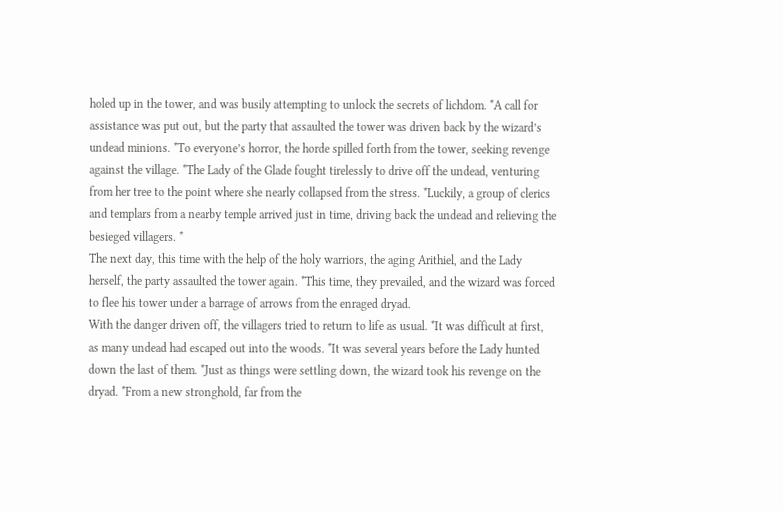holed up in the tower, and was busily attempting to unlock the secrets of lichdom. *A call for assistance was put out, but the party that assaulted the tower was driven back by the wizard’s undead minions. *To everyone’s horror, the horde spilled forth from the tower, seeking revenge against the village. *The Lady of the Glade fought tirelessly to drive off the undead, venturing from her tree to the point where she nearly collapsed from the stress. *Luckily, a group of clerics and templars from a nearby temple arrived just in time, driving back the undead and relieving the besieged villagers. *
The next day, this time with the help of the holy warriors, the aging Arithiel, and the Lady herself, the party assaulted the tower again. *This time, they prevailed, and the wizard was forced to flee his tower under a barrage of arrows from the enraged dryad.
With the danger driven off, the villagers tried to return to life as usual. *It was difficult at first, as many undead had escaped out into the woods. *It was several years before the Lady hunted down the last of them. *Just as things were settling down, the wizard took his revenge on the dryad. *From a new stronghold, far from the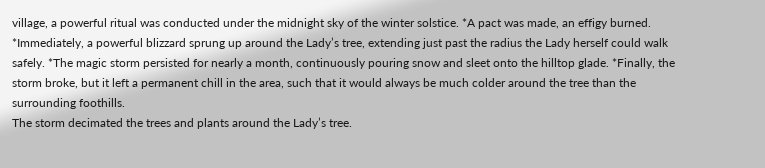village, a powerful ritual was conducted under the midnight sky of the winter solstice. *A pact was made, an effigy burned. *Immediately, a powerful blizzard sprung up around the Lady’s tree, extending just past the radius the Lady herself could walk safely. *The magic storm persisted for nearly a month, continuously pouring snow and sleet onto the hilltop glade. *Finally, the storm broke, but it left a permanent chill in the area, such that it would always be much colder around the tree than the surrounding foothills.
The storm decimated the trees and plants around the Lady’s tree.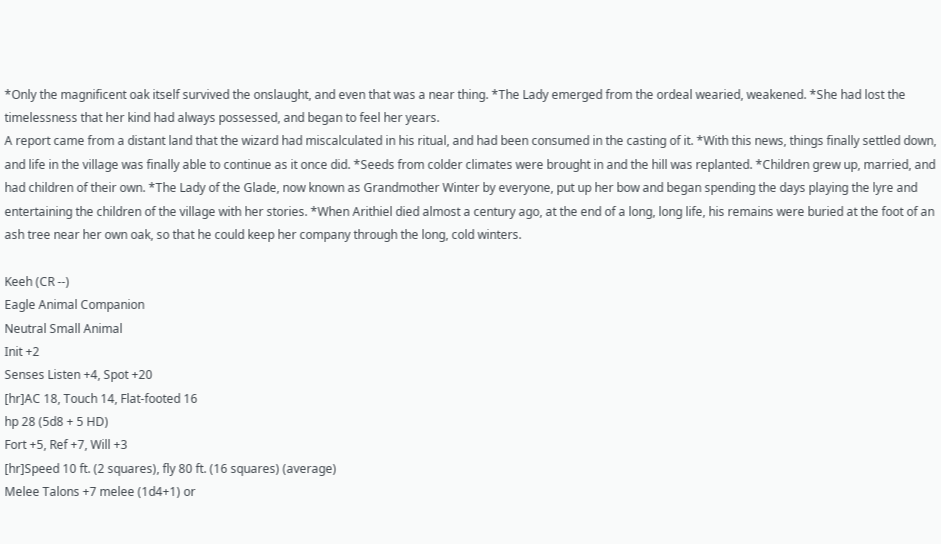*Only the magnificent oak itself survived the onslaught, and even that was a near thing. *The Lady emerged from the ordeal wearied, weakened. *She had lost the timelessness that her kind had always possessed, and began to feel her years.
A report came from a distant land that the wizard had miscalculated in his ritual, and had been consumed in the casting of it. *With this news, things finally settled down, and life in the village was finally able to continue as it once did. *Seeds from colder climates were brought in and the hill was replanted. *Children grew up, married, and had children of their own. *The Lady of the Glade, now known as Grandmother Winter by everyone, put up her bow and began spending the days playing the lyre and entertaining the children of the village with her stories. *When Arithiel died almost a century ago, at the end of a long, long life, his remains were buried at the foot of an ash tree near her own oak, so that he could keep her company through the long, cold winters.

Keeh (CR --)
Eagle Animal Companion
Neutral Small Animal
Init +2
Senses Listen +4, Spot +20
[hr]AC 18, Touch 14, Flat-footed 16
hp 28 (5d8 + 5 HD)
Fort +5, Ref +7, Will +3
[hr]Speed 10 ft. (2 squares), fly 80 ft. (16 squares) (average)
Melee Talons +7 melee (1d4+1) or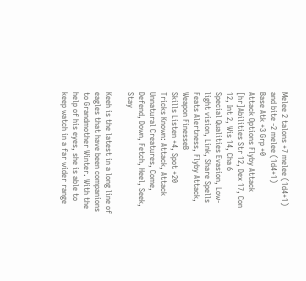Melee 2 talons +7 melee (1d4+1) and bite -2 melee (1d4+1)
Base Atk +3 Grp +0
Attack Options Flyby Attack
[hr]Abilities Str 12, Dex 17, Con 12, Int 2, Wis 14, Cha 6
Special Qualities Evasion, Low-light vision, Link, Share Spells
Feats Alertness, Flyby Attack, Weapon FinesseB
Skills Listen +4, Spot +20
Tricks Known: Attack, Attack Unnatural Creatures, Come, Defend, Down, Fetch, Heel, Seek, Stay

Keeh is the latest in a long line of eagles that have been companions to Grandmother Winter. With the help of his eyes, she is able to keep watch in a far wider range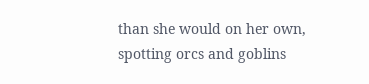than she would on her own, spotting orcs and goblins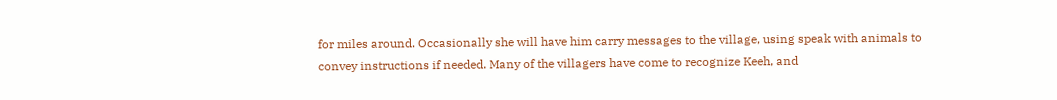for miles around. Occasionally she will have him carry messages to the village, using speak with animals to convey instructions if needed. Many of the villagers have come to recognize Keeh, and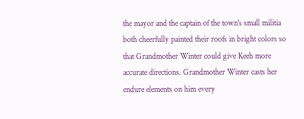the mayor and the captain of the town's small militia both cheerfully painted their roofs in bright colors so that Grandmother Winter could give Keeh more accurate directions. Grandmother Winter casts her endure elements on him every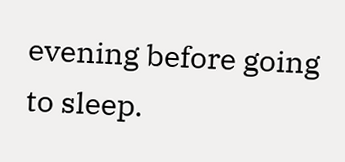evening before going to sleep.